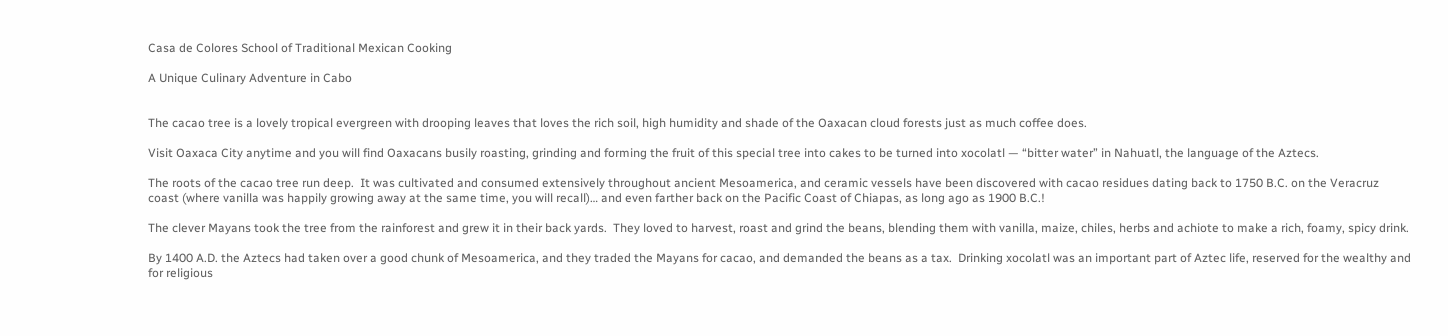Casa de Colores School of Traditional Mexican Cooking

A Unique Culinary Adventure in Cabo


The cacao tree is a lovely tropical evergreen with drooping leaves that loves the rich soil, high humidity and shade of the Oaxacan cloud forests just as much coffee does.

Visit Oaxaca City anytime and you will find Oaxacans busily roasting, grinding and forming the fruit of this special tree into cakes to be turned into xocolatl — “bitter water” in Nahuatl, the language of the Aztecs.

The roots of the cacao tree run deep.  It was cultivated and consumed extensively throughout ancient Mesoamerica, and ceramic vessels have been discovered with cacao residues dating back to 1750 B.C. on the Veracruz coast (where vanilla was happily growing away at the same time, you will recall)… and even farther back on the Pacific Coast of Chiapas, as long ago as 1900 B.C.!

The clever Mayans took the tree from the rainforest and grew it in their back yards.  They loved to harvest, roast and grind the beans, blending them with vanilla, maize, chiles, herbs and achiote to make a rich, foamy, spicy drink.

By 1400 A.D. the Aztecs had taken over a good chunk of Mesoamerica, and they traded the Mayans for cacao, and demanded the beans as a tax.  Drinking xocolatl was an important part of Aztec life, reserved for the wealthy and for religious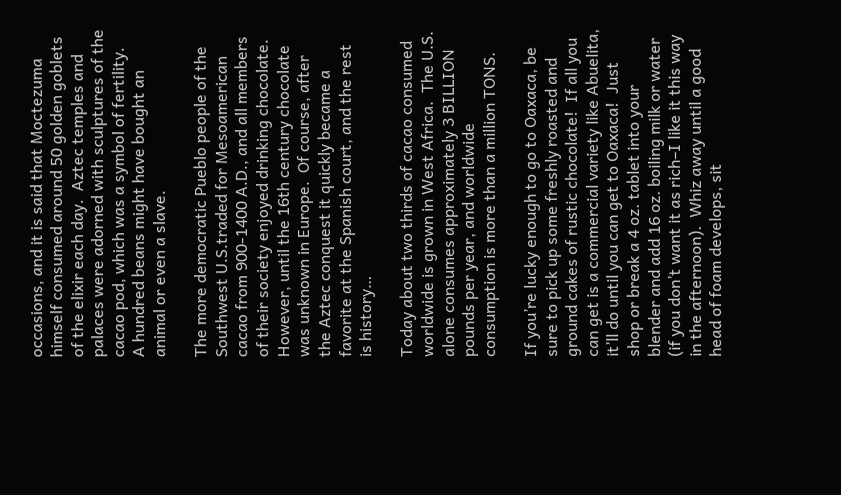occasions, and it is said that Moctezuma himself consumed around 50 golden goblets of the elixir each day.  Aztec temples and palaces were adorned with sculptures of the cacao pod, which was a symbol of fertility.  A hundred beans might have bought an animal or even a slave.

The more democratic Pueblo people of the Southwest U.S.traded for Mesoamerican cacao from 900-1400 A.D., and all members of their society enjoyed drinking chocolate.  However, until the 16th century chocolate was unknown in Europe.  Of course, after the Aztec conquest it quickly became a favorite at the Spanish court, and the rest is history…

Today about two thirds of cacao consumed worldwide is grown in West Africa.  The U.S. alone consumes approximately 3 BILLION pounds per year, and worldwide consumption is more than a million TONS.

If you’re lucky enough to go to Oaxaca, be sure to pick up some freshly roasted and ground cakes of rustic chocolate!  If all you can get is a commercial variety like Abuelita, it’ll do until you can get to Oaxaca!  Just shop or break a 4 oz. tablet into your blender and add 16 oz. boiling milk or water (if you don’t want it as rich–I like it this way in the afternoon).  Whiz away until a good head of foam develops, sit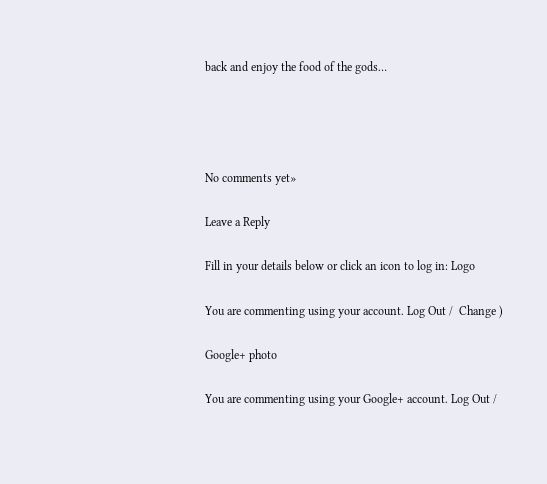back and enjoy the food of the gods…




No comments yet»

Leave a Reply

Fill in your details below or click an icon to log in: Logo

You are commenting using your account. Log Out /  Change )

Google+ photo

You are commenting using your Google+ account. Log Out /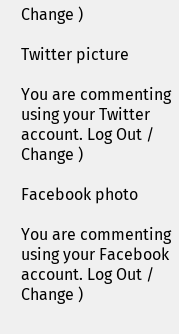Change )

Twitter picture

You are commenting using your Twitter account. Log Out /  Change )

Facebook photo

You are commenting using your Facebook account. Log Out /  Change )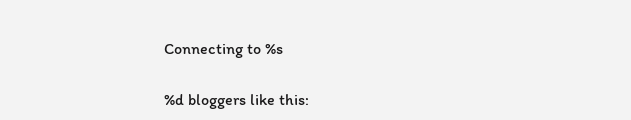Connecting to %s

%d bloggers like this: